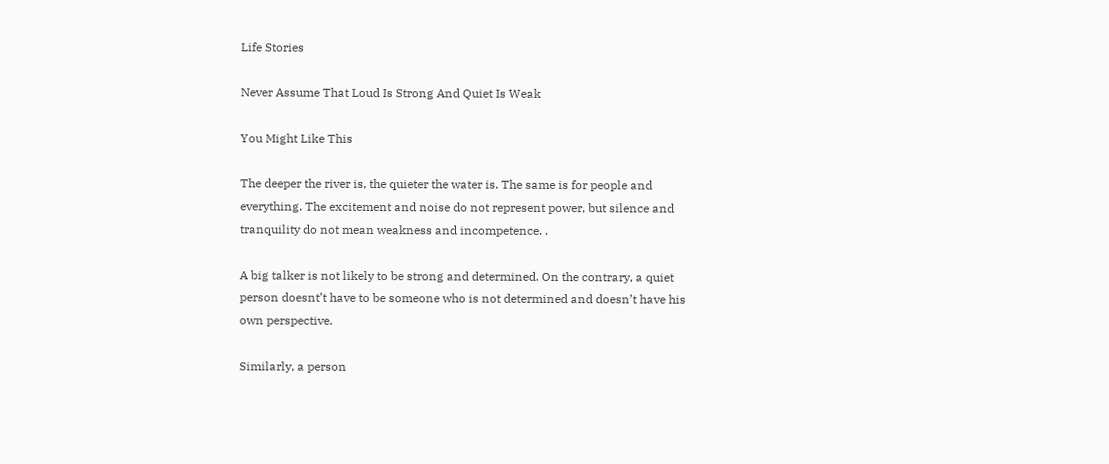Life Stories

Never Assume That Loud Is Strong And Quiet Is Weak

You Might Like This

The deeper the river is, the quieter the water is. The same is for people and everything. The excitement and noise do not represent power, but silence and tranquility do not mean weakness and incompetence. .

A big talker is not likely to be strong and determined. On the contrary, a quiet person doesnt’t have to be someone who is not determined and doesn’t have his own perspective.

Similarly, a person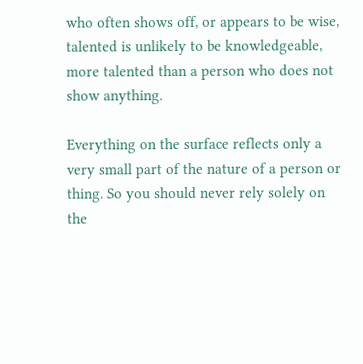who often shows off, or appears to be wise, talented is unlikely to be knowledgeable, more talented than a person who does not show anything.

Everything on the surface reflects only a very small part of the nature of a person or thing. So you should never rely solely on the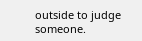outside to judge someone.